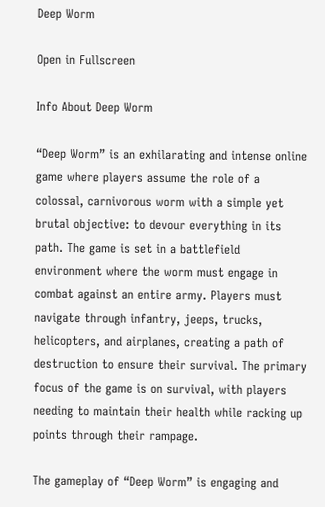Deep Worm

Open in Fullscreen

Info About Deep Worm

“Deep Worm” is an exhilarating and intense online game where players assume the role of a colossal, carnivorous worm with a simple yet brutal objective: to devour everything in its path. The game is set in a battlefield environment where the worm must engage in combat against an entire army. Players must navigate through infantry, jeeps, trucks, helicopters, and airplanes, creating a path of destruction to ensure their survival. The primary focus of the game is on survival, with players needing to maintain their health while racking up points through their rampage.

The gameplay of “Deep Worm” is engaging and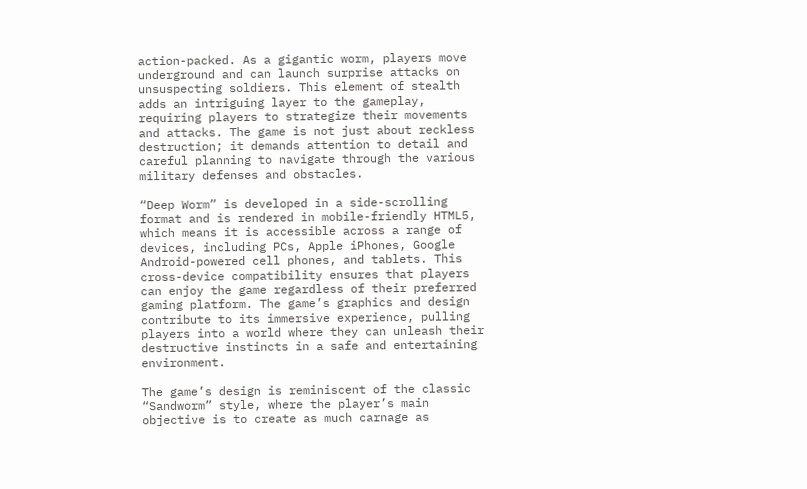action-packed. As a gigantic worm, players move underground and can launch surprise attacks on unsuspecting soldiers. This element of stealth adds an intriguing layer to the gameplay, requiring players to strategize their movements and attacks. The game is not just about reckless destruction; it demands attention to detail and careful planning to navigate through the various military defenses and obstacles.

“Deep Worm” is developed in a side-scrolling format and is rendered in mobile-friendly HTML5, which means it is accessible across a range of devices, including PCs, Apple iPhones, Google Android-powered cell phones, and tablets. This cross-device compatibility ensures that players can enjoy the game regardless of their preferred gaming platform. The game’s graphics and design contribute to its immersive experience, pulling players into a world where they can unleash their destructive instincts in a safe and entertaining environment.

The game’s design is reminiscent of the classic “Sandworm” style, where the player’s main objective is to create as much carnage as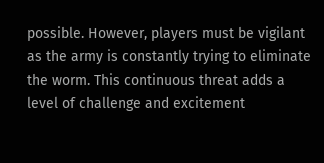possible. However, players must be vigilant as the army is constantly trying to eliminate the worm. This continuous threat adds a level of challenge and excitement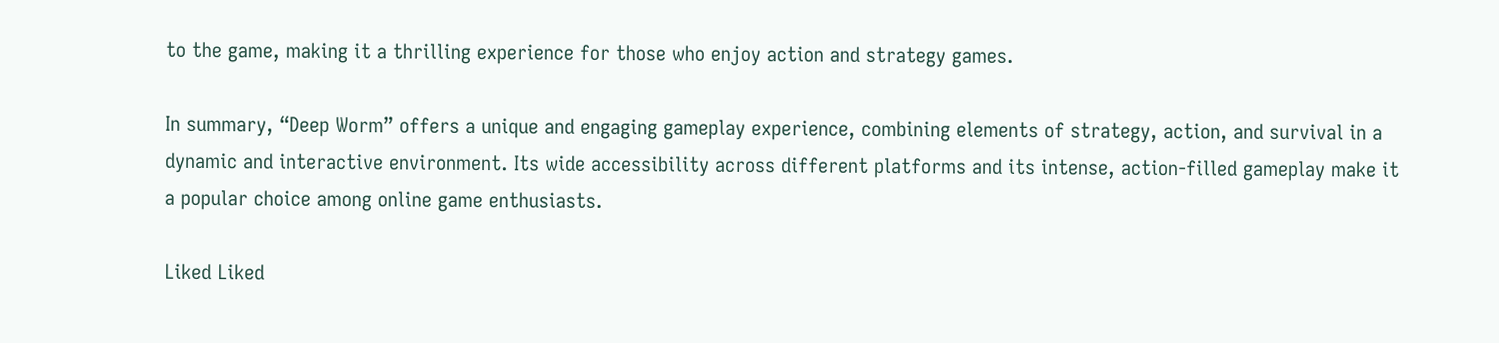to the game, making it a thrilling experience for those who enjoy action and strategy games.

In summary, “Deep Worm” offers a unique and engaging gameplay experience, combining elements of strategy, action, and survival in a dynamic and interactive environment. Its wide accessibility across different platforms and its intense, action-filled gameplay make it a popular choice among online game enthusiasts.

Liked Liked